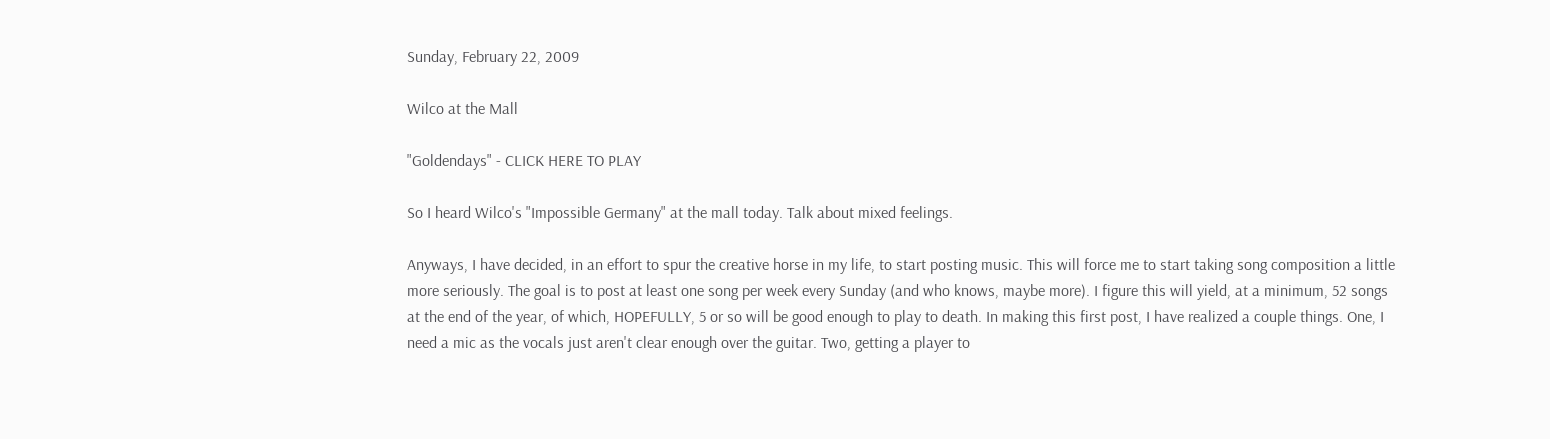Sunday, February 22, 2009

Wilco at the Mall

"Goldendays" - CLICK HERE TO PLAY

So I heard Wilco's "Impossible Germany" at the mall today. Talk about mixed feelings.

Anyways, I have decided, in an effort to spur the creative horse in my life, to start posting music. This will force me to start taking song composition a little more seriously. The goal is to post at least one song per week every Sunday (and who knows, maybe more). I figure this will yield, at a minimum, 52 songs at the end of the year, of which, HOPEFULLY, 5 or so will be good enough to play to death. In making this first post, I have realized a couple things. One, I need a mic as the vocals just aren't clear enough over the guitar. Two, getting a player to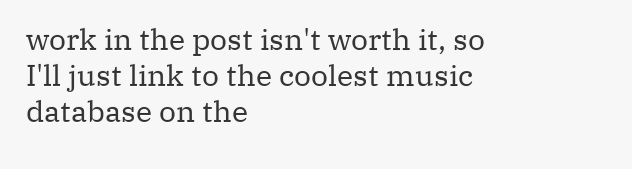work in the post isn't worth it, so I'll just link to the coolest music database on the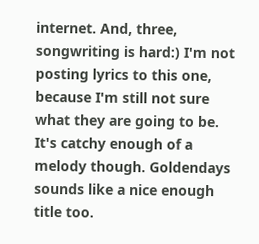internet. And, three, songwriting is hard:) I'm not posting lyrics to this one, because I'm still not sure what they are going to be. It's catchy enough of a melody though. Goldendays sounds like a nice enough title too.